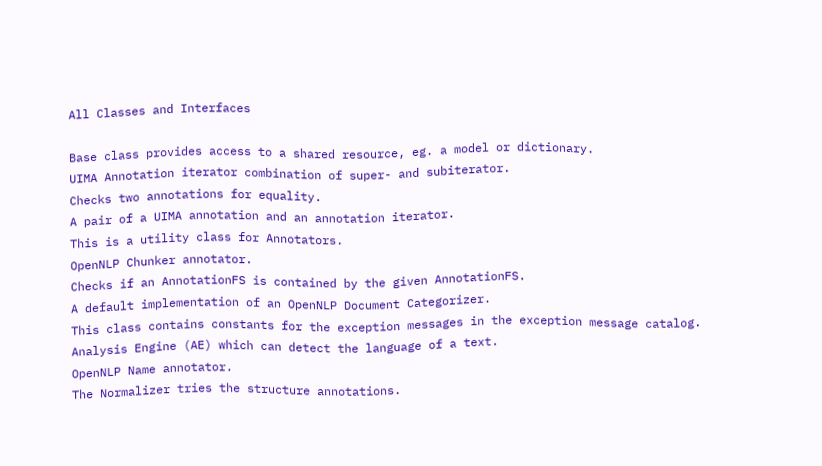All Classes and Interfaces

Base class provides access to a shared resource, eg. a model or dictionary.
UIMA Annotation iterator combination of super- and subiterator.
Checks two annotations for equality.
A pair of a UIMA annotation and an annotation iterator.
This is a utility class for Annotators.
OpenNLP Chunker annotator.
Checks if an AnnotationFS is contained by the given AnnotationFS.
A default implementation of an OpenNLP Document Categorizer.
This class contains constants for the exception messages in the exception message catalog.
Analysis Engine (AE) which can detect the language of a text.
OpenNLP Name annotator.
The Normalizer tries the structure annotations.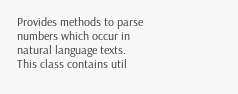Provides methods to parse numbers which occur in natural language texts.
This class contains util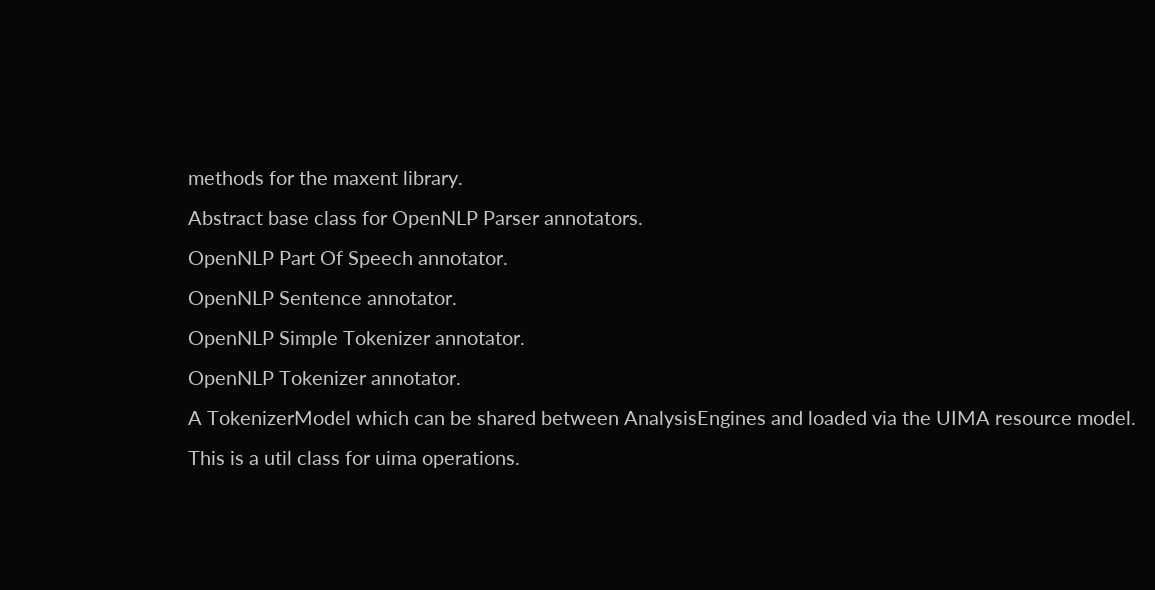methods for the maxent library.
Abstract base class for OpenNLP Parser annotators.
OpenNLP Part Of Speech annotator.
OpenNLP Sentence annotator.
OpenNLP Simple Tokenizer annotator.
OpenNLP Tokenizer annotator.
A TokenizerModel which can be shared between AnalysisEngines and loaded via the UIMA resource model.
This is a util class for uima operations.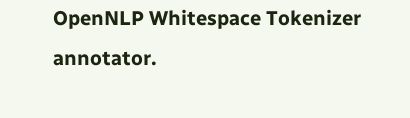OpenNLP Whitespace Tokenizer annotator.